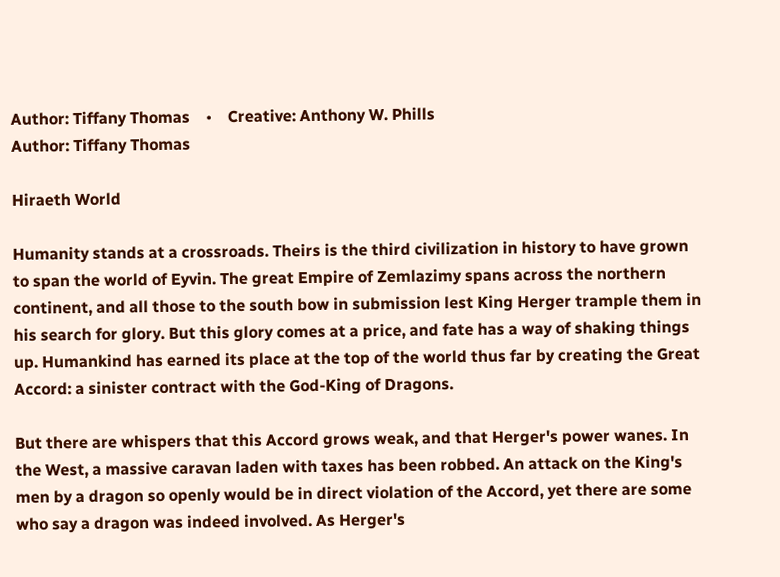Author: Tiffany Thomas    •    Creative: Anthony W. Phills
Author: Tiffany Thomas

Hiraeth World

Humanity stands at a crossroads. Theirs is the third civilization in history to have grown to span the world of Eyvin. The great Empire of Zemlazimy spans across the northern continent, and all those to the south bow in submission lest King Herger trample them in his search for glory. But this glory comes at a price, and fate has a way of shaking things up. Humankind has earned its place at the top of the world thus far by creating the Great Accord: a sinister contract with the God-King of Dragons.

But there are whispers that this Accord grows weak, and that Herger's power wanes. In the West, a massive caravan laden with taxes has been robbed. An attack on the King's men by a dragon so openly would be in direct violation of the Accord, yet there are some who say a dragon was indeed involved. As Herger's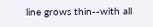line grows thin--with all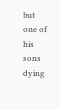but one of his sons dying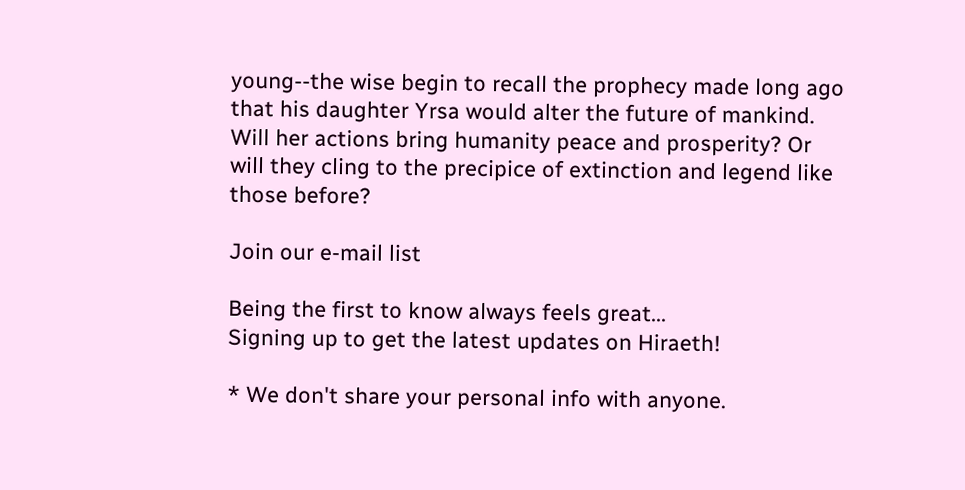young--the wise begin to recall the prophecy made long ago that his daughter Yrsa would alter the future of mankind. Will her actions bring humanity peace and prosperity? Or will they cling to the precipice of extinction and legend like those before?

Join our e-mail list

Being the first to know always feels great...
Signing up to get the latest updates on Hiraeth!

* We don't share your personal info with anyone.